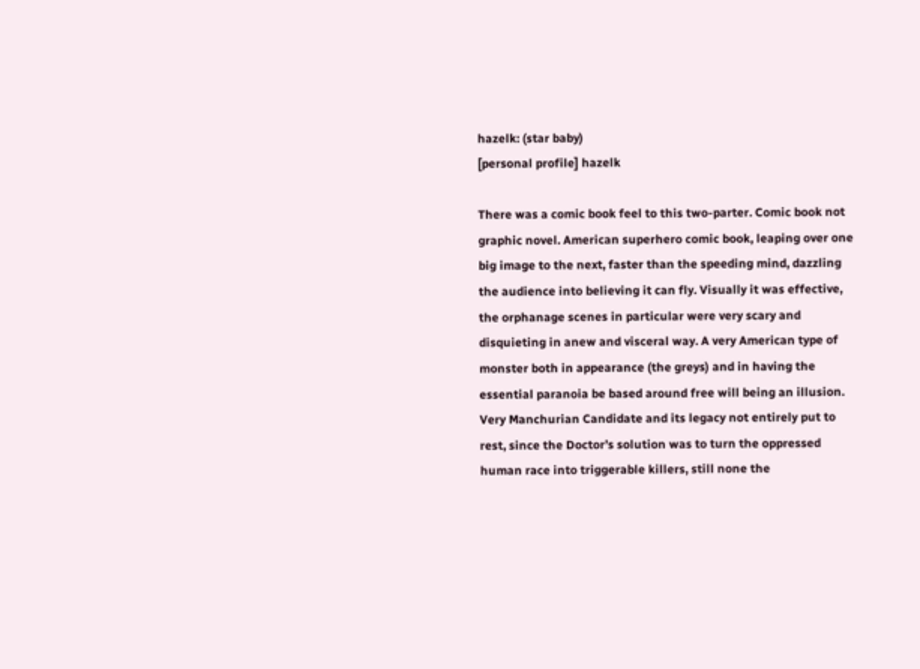hazelk: (star baby)
[personal profile] hazelk

There was a comic book feel to this two-parter. Comic book not graphic novel. American superhero comic book, leaping over one big image to the next, faster than the speeding mind, dazzling the audience into believing it can fly. Visually it was effective, the orphanage scenes in particular were very scary and disquieting in anew and visceral way. A very American type of monster both in appearance (the greys) and in having the essential paranoia be based around free will being an illusion. Very Manchurian Candidate and its legacy not entirely put to rest, since the Doctor’s solution was to turn the oppressed human race into triggerable killers, still none the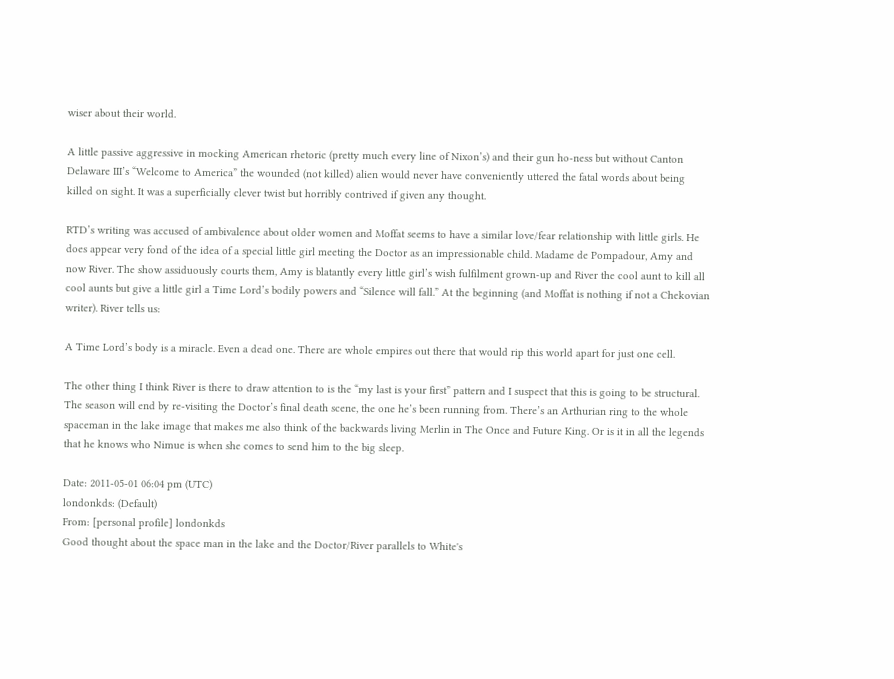wiser about their world.

A little passive aggressive in mocking American rhetoric (pretty much every line of Nixon’s) and their gun ho-ness but without Canton Delaware III’s “Welcome to America” the wounded (not killed) alien would never have conveniently uttered the fatal words about being killed on sight. It was a superficially clever twist but horribly contrived if given any thought.

RTD’s writing was accused of ambivalence about older women and Moffat seems to have a similar love/fear relationship with little girls. He does appear very fond of the idea of a special little girl meeting the Doctor as an impressionable child. Madame de Pompadour, Amy and now River. The show assiduously courts them, Amy is blatantly every little girl’s wish fulfilment grown-up and River the cool aunt to kill all cool aunts but give a little girl a Time Lord’s bodily powers and “Silence will fall.” At the beginning (and Moffat is nothing if not a Chekovian writer). River tells us:

A Time Lord’s body is a miracle. Even a dead one. There are whole empires out there that would rip this world apart for just one cell.

The other thing I think River is there to draw attention to is the “my last is your first” pattern and I suspect that this is going to be structural. The season will end by re-visiting the Doctor’s final death scene, the one he’s been running from. There’s an Arthurian ring to the whole spaceman in the lake image that makes me also think of the backwards living Merlin in The Once and Future King. Or is it in all the legends that he knows who Nimue is when she comes to send him to the big sleep.

Date: 2011-05-01 06:04 pm (UTC)
londonkds: (Default)
From: [personal profile] londonkds
Good thought about the space man in the lake and the Doctor/River parallels to White's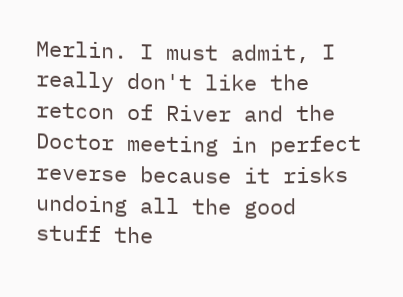Merlin. I must admit, I really don't like the retcon of River and the Doctor meeting in perfect reverse because it risks undoing all the good stuff the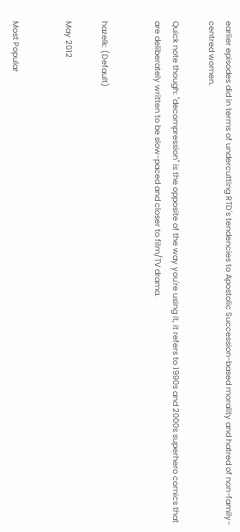earlier episodes did in terms of undercutting RTD's tendencies to Apostolic Succession-based morality and hatred of non-family-centred women.

Quick note though: "decompression" is the opposite of the way you're using it, it refers to 1990s and 2000s superhero comics that are deliberately written to be slow-paced and closer to film/TV drama.


hazelk: (Default)

May 2012


Most Popular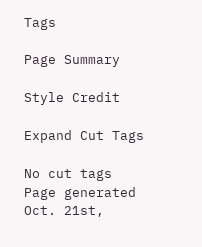Tags

Page Summary

Style Credit

Expand Cut Tags

No cut tags
Page generated Oct. 21st,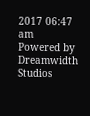2017 06:47 am
Powered by Dreamwidth Studios